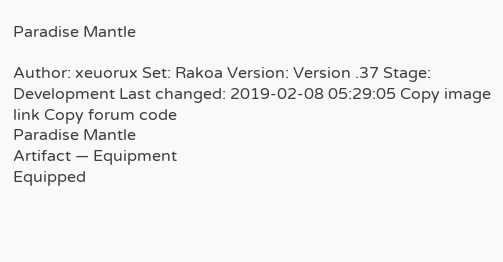Paradise Mantle

Author: xeuorux Set: Rakoa Version: Version .37 Stage: Development Last changed: 2019-02-08 05:29:05 Copy image link Copy forum code
Paradise Mantle
Artifact — Equipment
Equipped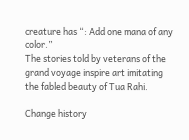creature has “: Add one mana of any color.”
The stories told by veterans of the grand voyage inspire art imitating the fabled beauty of Tua Rahi.

Change history